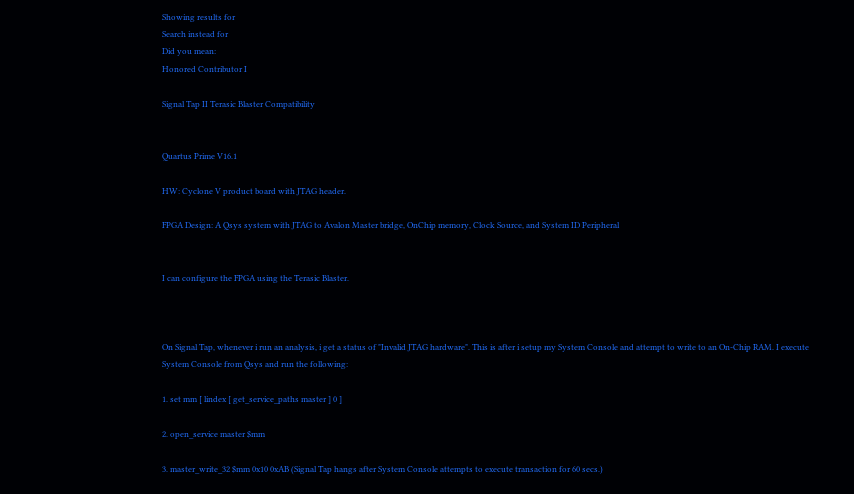Showing results for
Search instead for
Did you mean:
Honored Contributor I

Signal Tap II Terasic Blaster Compatibility


Quartus Prime V16.1

HW: Cyclone V product board with JTAG header.

FPGA Design: A Qsys system with JTAG to Avalon Master bridge, OnChip memory, Clock Source, and System ID Peripheral


I can configure the FPGA using the Terasic Blaster.



On Signal Tap, whenever i run an analysis, i get a status of "Invalid JTAG hardware". This is after i setup my System Console and attempt to write to an On-Chip RAM. I execute System Console from Qsys and run the following:

1. set mm [ lindex [ get_service_paths master ] 0 ]

2. open_service master $mm

3. master_write_32 $mm 0x10 0xAB (Signal Tap hangs after System Console attempts to execute transaction for 60 secs.)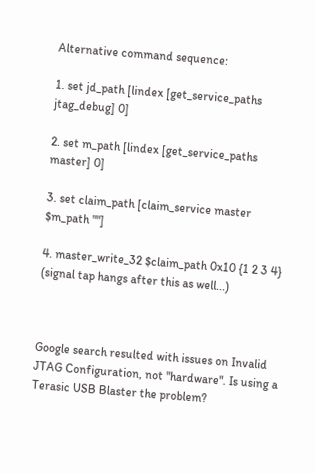Alternative command sequence:

1. set jd_path [lindex [get_service_paths jtag_debug] 0]

2. set m_path [lindex [get_service_paths master] 0]

3. set claim_path [claim_service master $m_path ""]

4. master_write_32 $claim_path 0x10 {1 2 3 4} (signal tap hangs after this as well...)



Google search resulted with issues on Invalid JTAG Configuration, not "hardware". Is using a Terasic USB Blaster the problem?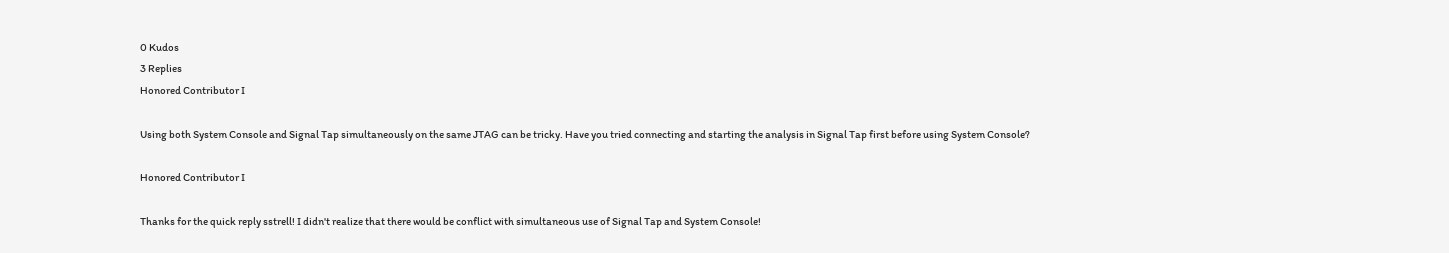0 Kudos
3 Replies
Honored Contributor I

Using both System Console and Signal Tap simultaneously on the same JTAG can be tricky. Have you tried connecting and starting the analysis in Signal Tap first before using System Console?

Honored Contributor I

Thanks for the quick reply sstrell! I didn't realize that there would be conflict with simultaneous use of Signal Tap and System Console!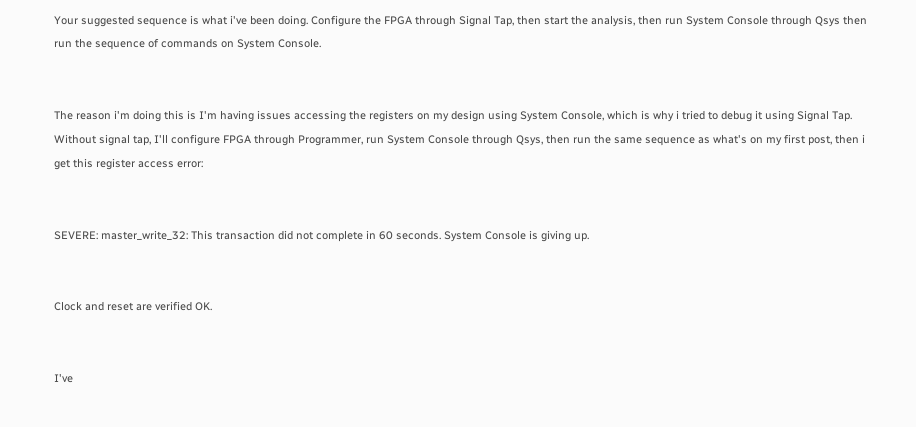Your suggested sequence is what i've been doing. Configure the FPGA through Signal Tap, then start the analysis, then run System Console through Qsys then run the sequence of commands on System Console.


The reason i'm doing this is I'm having issues accessing the registers on my design using System Console, which is why i tried to debug it using Signal Tap. Without signal tap, I'll configure FPGA through Programmer, run System Console through Qsys, then run the same sequence as what's on my first post, then i get this register access error:


SEVERE: master_write_32: This transaction did not complete in 60 seconds. System Console is giving up.


Clock and reset are verified OK.


I've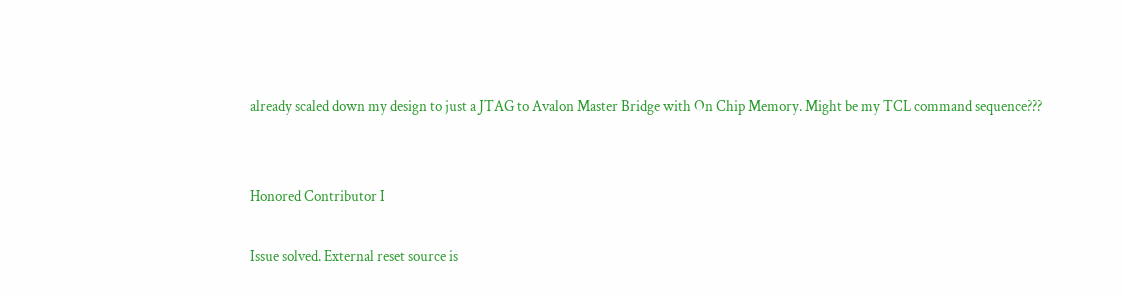already scaled down my design to just a JTAG to Avalon Master Bridge with On Chip Memory. Might be my TCL command sequence???


Honored Contributor I

Issue solved. External reset source is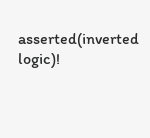asserted(inverted logic)!